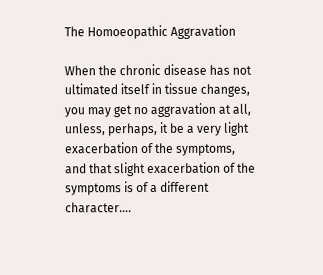The Homoeopathic Aggravation

When the chronic disease has not ultimated itself in tissue changes, you may get no aggravation at all, unless, perhaps, it be a very light exacerbation of the symptoms, and that slight exacerbation of the symptoms is of a different character….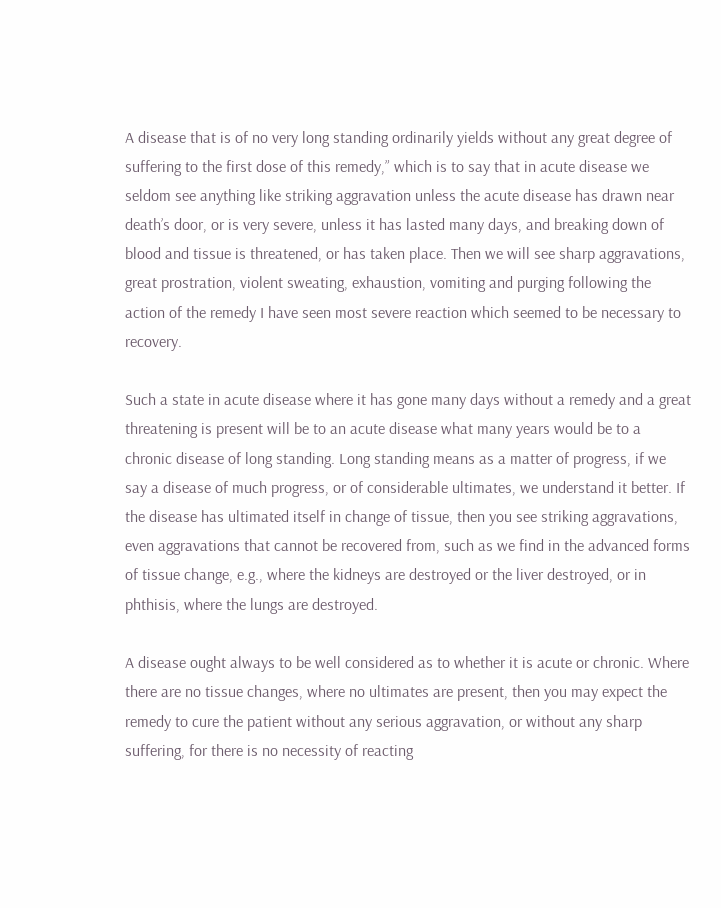A disease that is of no very long standing ordinarily yields without any great degree of suffering to the first dose of this remedy,” which is to say that in acute disease we seldom see anything like striking aggravation unless the acute disease has drawn near death’s door, or is very severe, unless it has lasted many days, and breaking down of blood and tissue is threatened, or has taken place. Then we will see sharp aggravations, great prostration, violent sweating, exhaustion, vomiting and purging following the action of the remedy I have seen most severe reaction which seemed to be necessary to recovery.

Such a state in acute disease where it has gone many days without a remedy and a great threatening is present will be to an acute disease what many years would be to a chronic disease of long standing. Long standing means as a matter of progress, if we say a disease of much progress, or of considerable ultimates, we understand it better. If the disease has ultimated itself in change of tissue, then you see striking aggravations, even aggravations that cannot be recovered from, such as we find in the advanced forms of tissue change, e.g., where the kidneys are destroyed or the liver destroyed, or in phthisis, where the lungs are destroyed.

A disease ought always to be well considered as to whether it is acute or chronic. Where there are no tissue changes, where no ultimates are present, then you may expect the remedy to cure the patient without any serious aggravation, or without any sharp suffering, for there is no necessity of reacting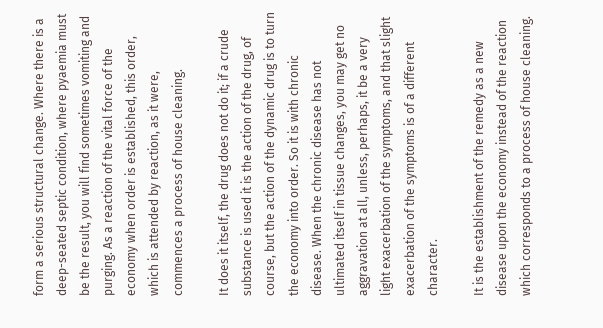form a serious structural change. Where there is a deep-seated septic condition, where pyaemia must be the result, you will find sometimes vomiting and purging. As a reaction of the vital force of the economy when order is established, this order, which is attended by reaction, as it were, commences a process of house cleaning.

It does it itself, the drug does not do it; if a crude substance is used it is the action of the drug, of course, but the action of the dynamic drug is to turn the economy into order. So it is with chronic disease. When the chronic disease has not ultimated itself in tissue changes, you may get no aggravation at all, unless, perhaps, it be a very light exacerbation of the symptoms, and that slight exacerbation of the symptoms is of a different character.

It is the establishment of the remedy as a new disease upon the economy instead of the reaction which corresponds to a process of house cleaning.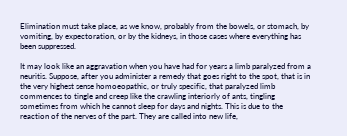Elimination must take place, as we know, probably from the bowels, or stomach, by vomiting, by expectoration, or by the kidneys, in those cases where everything has been suppressed.

It may look like an aggravation when you have had for years a limb paralyzed from a neuritis. Suppose, after you administer a remedy that goes right to the spot, that is in the very highest sense homoeopathic, or truly specific, that paralyzed limb commences to tingle and creep like the crawling interiorly of ants, tingling sometimes from which he cannot sleep for days and nights. This is due to the reaction of the nerves of the part. They are called into new life,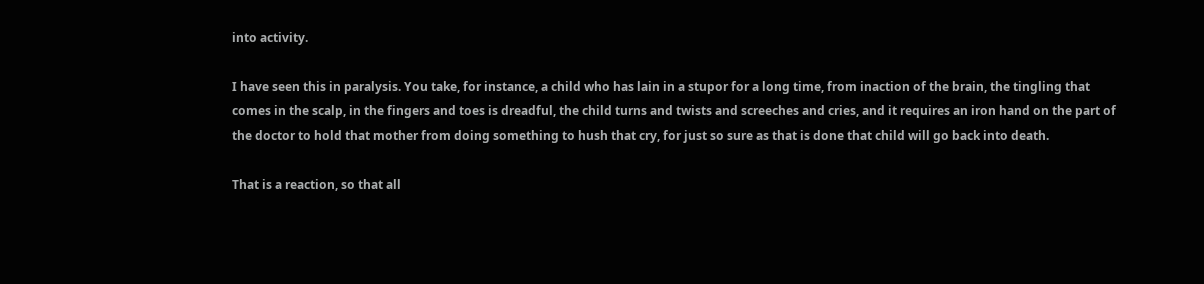into activity.

I have seen this in paralysis. You take, for instance, a child who has lain in a stupor for a long time, from inaction of the brain, the tingling that comes in the scalp, in the fingers and toes is dreadful, the child turns and twists and screeches and cries, and it requires an iron hand on the part of the doctor to hold that mother from doing something to hush that cry, for just so sure as that is done that child will go back into death.

That is a reaction, so that all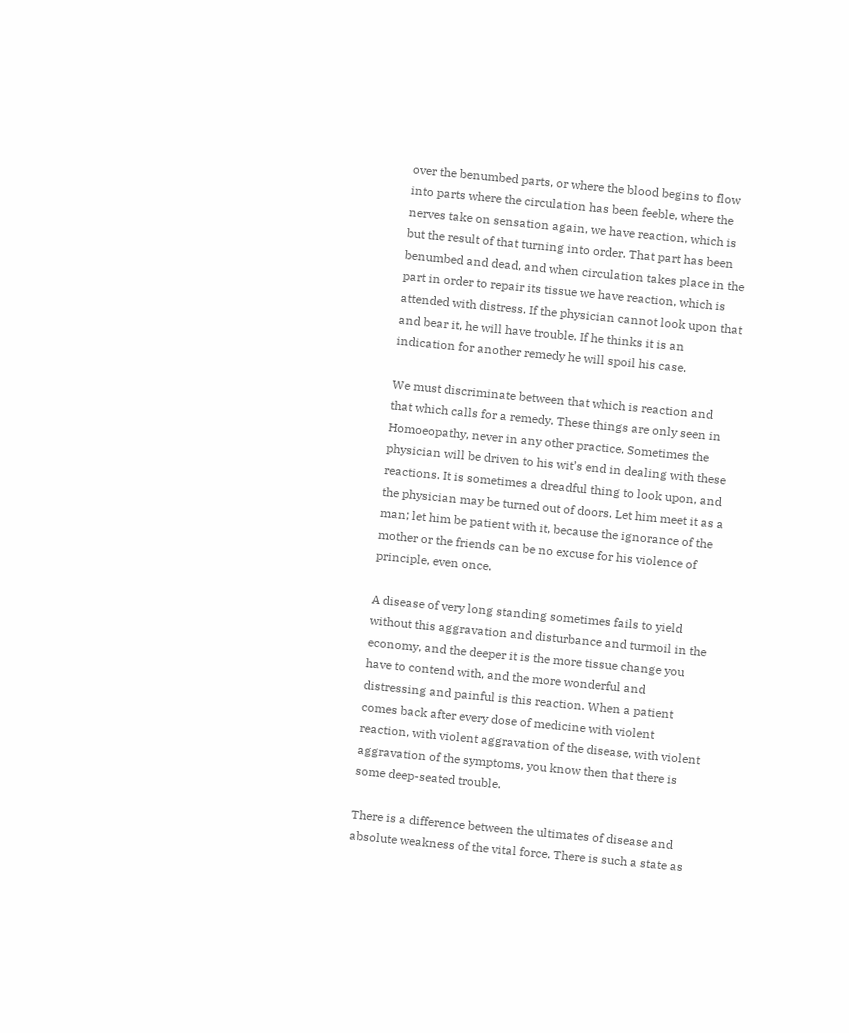over the benumbed parts, or where the blood begins to flow into parts where the circulation has been feeble, where the nerves take on sensation again, we have reaction, which is but the result of that turning into order. That part has been benumbed and dead, and when circulation takes place in the part in order to repair its tissue we have reaction, which is attended with distress. If the physician cannot look upon that and bear it, he will have trouble. If he thinks it is an indication for another remedy he will spoil his case.

We must discriminate between that which is reaction and that which calls for a remedy. These things are only seen in Homoeopathy, never in any other practice. Sometimes the physician will be driven to his wit’s end in dealing with these reactions. It is sometimes a dreadful thing to look upon, and the physician may be turned out of doors. Let him meet it as a man; let him be patient with it, because the ignorance of the mother or the friends can be no excuse for his violence of principle, even once.

A disease of very long standing sometimes fails to yield without this aggravation and disturbance and turmoil in the economy, and the deeper it is the more tissue change you have to contend with, and the more wonderful and distressing and painful is this reaction. When a patient comes back after every dose of medicine with violent reaction, with violent aggravation of the disease, with violent aggravation of the symptoms, you know then that there is some deep-seated trouble.

There is a difference between the ultimates of disease and absolute weakness of the vital force. There is such a state as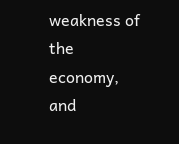weakness of the economy, and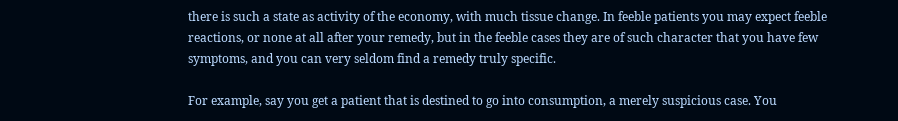there is such a state as activity of the economy, with much tissue change. In feeble patients you may expect feeble reactions, or none at all after your remedy, but in the feeble cases they are of such character that you have few symptoms, and you can very seldom find a remedy truly specific.

For example, say you get a patient that is destined to go into consumption, a merely suspicious case. You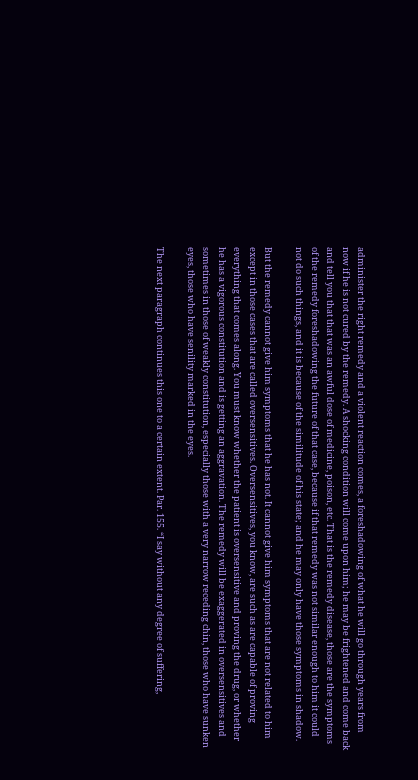administer the right remedy and a violent reaction comes, a foreshadowing of what he will go through years from now if he is not cured by the remedy. A shocking condition will come upon him; he may be frightened and come back and tell you that that was an awful dose of medicine, poison, etc. That is the remedy disease, those are the symptoms of the remedy foreshadowing the future of that case, because if that remedy was not similar enough to him it could not do such things, and it is because of the similitude of his state; and he may only have those symptoms in shadow.

But the remedy cannot give him symptoms that he has not. It cannot give him symptoms that are not related to him except in those cases that are called oversensitives. Oversensitives, you know, are such as are capable of proving everything that comes along. You must know whether the patient is oversensitive and proving the drug, or whether he has a vigorous constitution and is getting an aggravation. The remedy will be exaggerated in oversensitives and sometimes in those of weakly constitution, especially those with a very narrow receding chin, those who have sunken eyes, those who have senility marked in the eyes.

The next paragraph continues this one to a certain extent. Par. 155. “I say without any degree of suffering,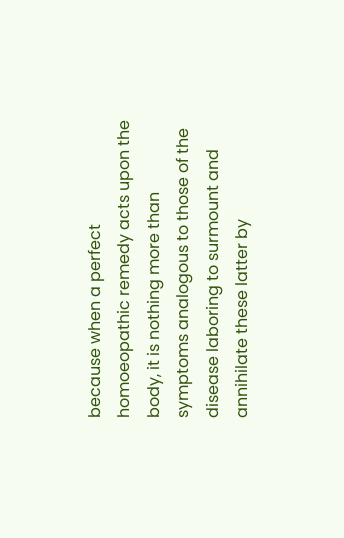because when a perfect homoeopathic remedy acts upon the body, it is nothing more than symptoms analogous to those of the disease laboring to surmount and annihilate these latter by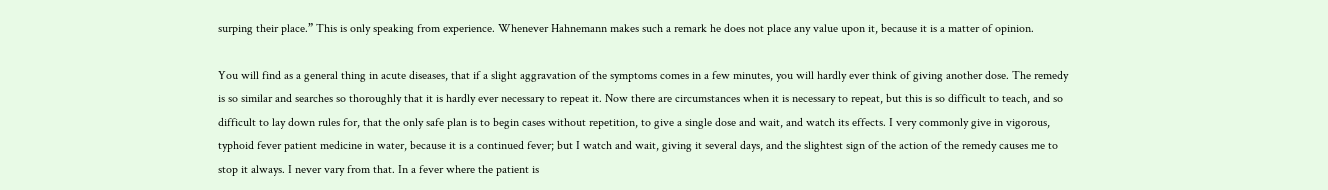surping their place.” This is only speaking from experience. Whenever Hahnemann makes such a remark he does not place any value upon it, because it is a matter of opinion.

You will find as a general thing in acute diseases, that if a slight aggravation of the symptoms comes in a few minutes, you will hardly ever think of giving another dose. The remedy is so similar and searches so thoroughly that it is hardly ever necessary to repeat it. Now there are circumstances when it is necessary to repeat, but this is so difficult to teach, and so difficult to lay down rules for, that the only safe plan is to begin cases without repetition, to give a single dose and wait, and watch its effects. I very commonly give in vigorous, typhoid fever patient medicine in water, because it is a continued fever; but I watch and wait, giving it several days, and the slightest sign of the action of the remedy causes me to stop it always. I never vary from that. In a fever where the patient is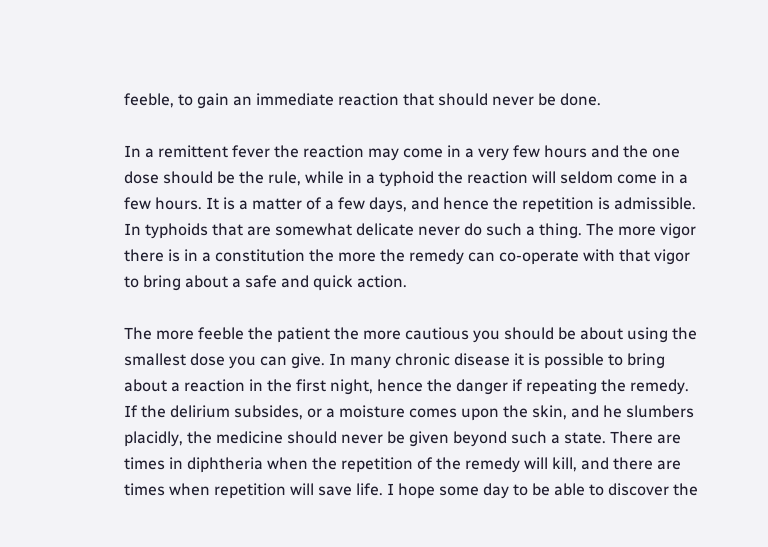feeble, to gain an immediate reaction that should never be done.

In a remittent fever the reaction may come in a very few hours and the one dose should be the rule, while in a typhoid the reaction will seldom come in a few hours. It is a matter of a few days, and hence the repetition is admissible. In typhoids that are somewhat delicate never do such a thing. The more vigor there is in a constitution the more the remedy can co-operate with that vigor to bring about a safe and quick action.

The more feeble the patient the more cautious you should be about using the smallest dose you can give. In many chronic disease it is possible to bring about a reaction in the first night, hence the danger if repeating the remedy. If the delirium subsides, or a moisture comes upon the skin, and he slumbers placidly, the medicine should never be given beyond such a state. There are times in diphtheria when the repetition of the remedy will kill, and there are times when repetition will save life. I hope some day to be able to discover the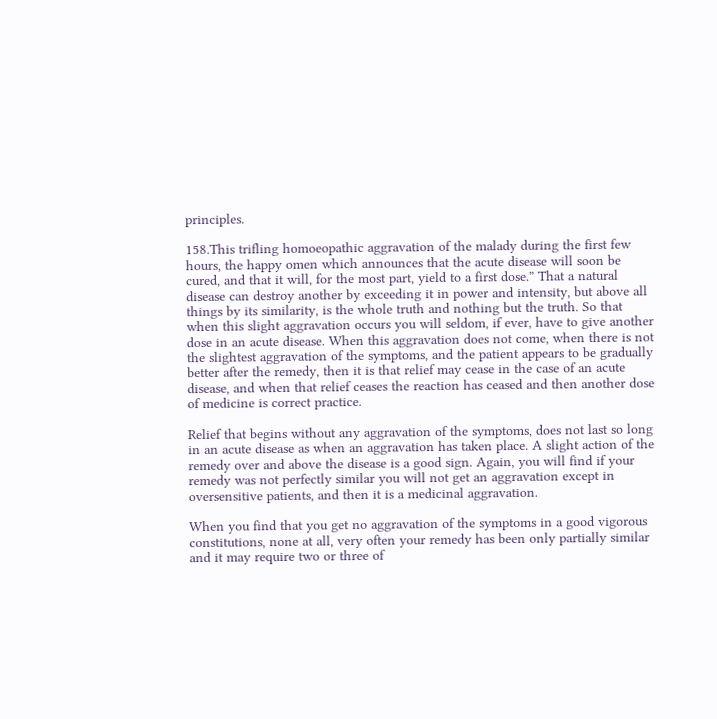principles.

158.This trifling homoeopathic aggravation of the malady during the first few hours, the happy omen which announces that the acute disease will soon be cured, and that it will, for the most part, yield to a first dose.” That a natural disease can destroy another by exceeding it in power and intensity, but above all things by its similarity, is the whole truth and nothing but the truth. So that when this slight aggravation occurs you will seldom, if ever, have to give another dose in an acute disease. When this aggravation does not come, when there is not the slightest aggravation of the symptoms, and the patient appears to be gradually better after the remedy, then it is that relief may cease in the case of an acute disease, and when that relief ceases the reaction has ceased and then another dose of medicine is correct practice.

Relief that begins without any aggravation of the symptoms, does not last so long in an acute disease as when an aggravation has taken place. A slight action of the remedy over and above the disease is a good sign. Again, you will find if your remedy was not perfectly similar you will not get an aggravation except in oversensitive patients, and then it is a medicinal aggravation.

When you find that you get no aggravation of the symptoms in a good vigorous constitutions, none at all, very often your remedy has been only partially similar and it may require two or three of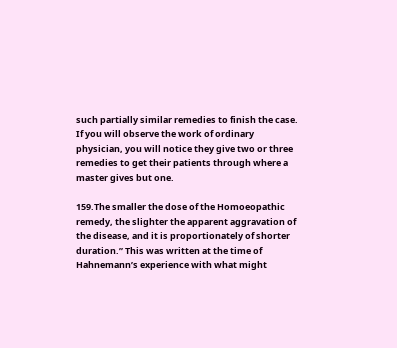such partially similar remedies to finish the case. If you will observe the work of ordinary physician, you will notice they give two or three remedies to get their patients through where a master gives but one.

159.The smaller the dose of the Homoeopathic remedy, the slighter the apparent aggravation of the disease, and it is proportionately of shorter duration.” This was written at the time of Hahnemann’s experience with what might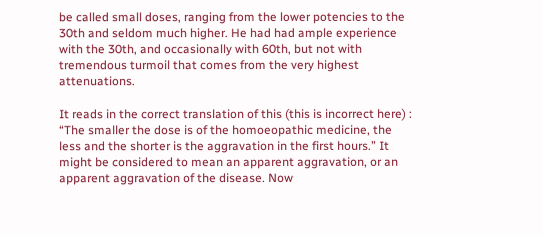be called small doses, ranging from the lower potencies to the 30th and seldom much higher. He had had ample experience with the 30th, and occasionally with 60th, but not with tremendous turmoil that comes from the very highest attenuations.

It reads in the correct translation of this (this is incorrect here) : “The smaller the dose is of the homoeopathic medicine, the less and the shorter is the aggravation in the first hours.” It might be considered to mean an apparent aggravation, or an apparent aggravation of the disease. Now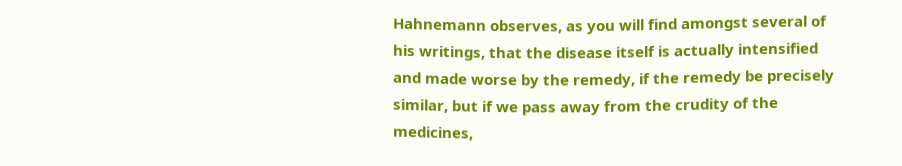Hahnemann observes, as you will find amongst several of his writings, that the disease itself is actually intensified and made worse by the remedy, if the remedy be precisely similar, but if we pass away from the crudity of the medicines,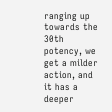ranging up towards the 30th potency, we get a milder action, and it has a deeper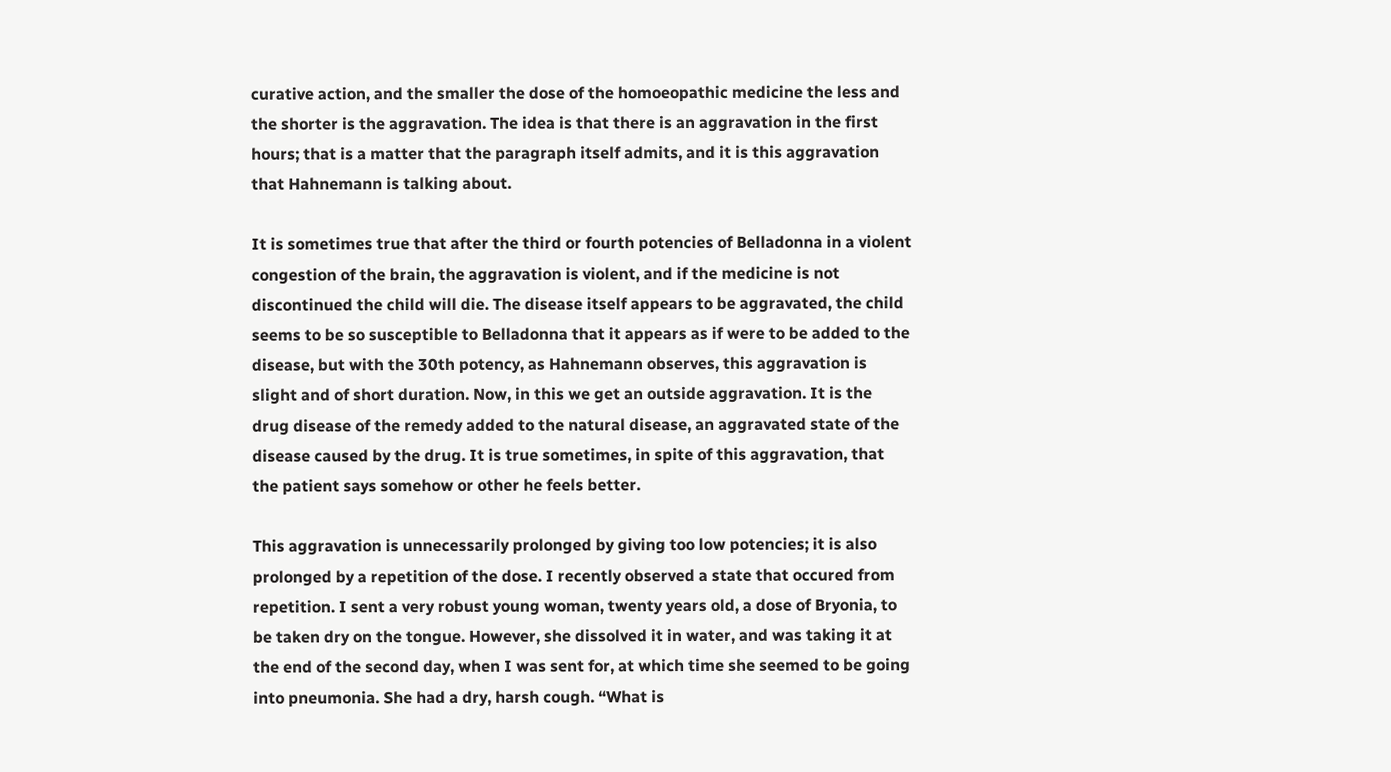curative action, and the smaller the dose of the homoeopathic medicine the less and the shorter is the aggravation. The idea is that there is an aggravation in the first hours; that is a matter that the paragraph itself admits, and it is this aggravation that Hahnemann is talking about.

It is sometimes true that after the third or fourth potencies of Belladonna in a violent congestion of the brain, the aggravation is violent, and if the medicine is not discontinued the child will die. The disease itself appears to be aggravated, the child seems to be so susceptible to Belladonna that it appears as if were to be added to the disease, but with the 30th potency, as Hahnemann observes, this aggravation is slight and of short duration. Now, in this we get an outside aggravation. It is the drug disease of the remedy added to the natural disease, an aggravated state of the disease caused by the drug. It is true sometimes, in spite of this aggravation, that the patient says somehow or other he feels better.

This aggravation is unnecessarily prolonged by giving too low potencies; it is also prolonged by a repetition of the dose. I recently observed a state that occured from repetition. I sent a very robust young woman, twenty years old, a dose of Bryonia, to be taken dry on the tongue. However, she dissolved it in water, and was taking it at the end of the second day, when I was sent for, at which time she seemed to be going into pneumonia. She had a dry, harsh cough. “What is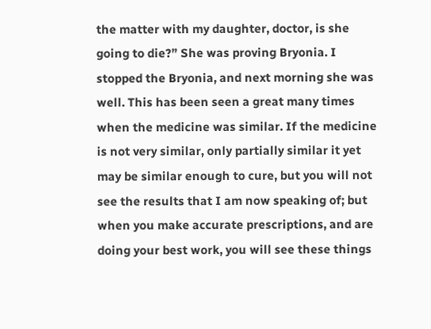the matter with my daughter, doctor, is she going to die?” She was proving Bryonia. I stopped the Bryonia, and next morning she was well. This has been seen a great many times when the medicine was similar. If the medicine is not very similar, only partially similar it yet may be similar enough to cure, but you will not see the results that I am now speaking of; but when you make accurate prescriptions, and are doing your best work, you will see these things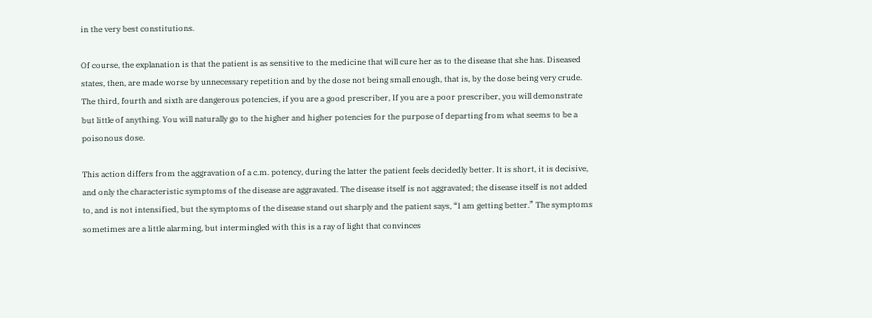in the very best constitutions.

Of course, the explanation is that the patient is as sensitive to the medicine that will cure her as to the disease that she has. Diseased states, then, are made worse by unnecessary repetition and by the dose not being small enough, that is, by the dose being very crude. The third, fourth and sixth are dangerous potencies, if you are a good prescriber, If you are a poor prescriber, you will demonstrate but little of anything. You will naturally go to the higher and higher potencies for the purpose of departing from what seems to be a poisonous dose.

This action differs from the aggravation of a c.m. potency, during the latter the patient feels decidedly better. It is short, it is decisive, and only the characteristic symptoms of the disease are aggravated. The disease itself is not aggravated; the disease itself is not added to, and is not intensified, but the symptoms of the disease stand out sharply and the patient says, “I am getting better.” The symptoms sometimes are a little alarming, but intermingled with this is a ray of light that convinces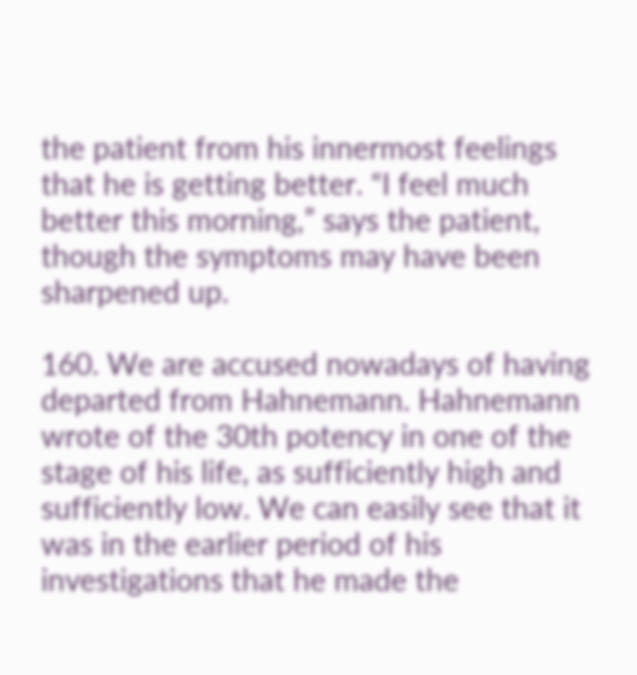the patient from his innermost feelings that he is getting better. “I feel much better this morning,” says the patient, though the symptoms may have been sharpened up.

160. We are accused nowadays of having departed from Hahnemann. Hahnemann wrote of the 30th potency in one of the stage of his life, as sufficiently high and sufficiently low. We can easily see that it was in the earlier period of his investigations that he made the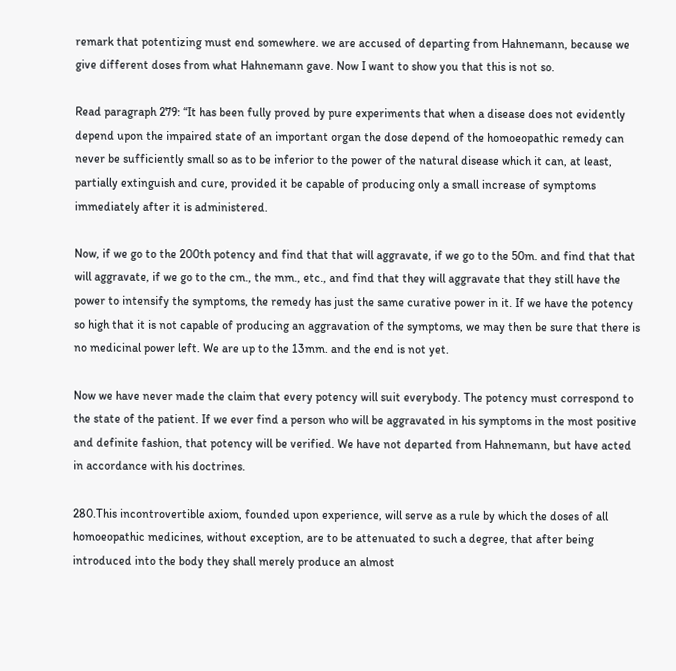remark that potentizing must end somewhere. we are accused of departing from Hahnemann, because we give different doses from what Hahnemann gave. Now I want to show you that this is not so.

Read paragraph 279: “It has been fully proved by pure experiments that when a disease does not evidently depend upon the impaired state of an important organ the dose depend of the homoeopathic remedy can never be sufficiently small so as to be inferior to the power of the natural disease which it can, at least, partially extinguish and cure, provided it be capable of producing only a small increase of symptoms immediately after it is administered.

Now, if we go to the 200th potency and find that that will aggravate, if we go to the 50m. and find that that will aggravate, if we go to the cm., the mm., etc., and find that they will aggravate that they still have the power to intensify the symptoms, the remedy has just the same curative power in it. If we have the potency so high that it is not capable of producing an aggravation of the symptoms, we may then be sure that there is no medicinal power left. We are up to the 13mm. and the end is not yet.

Now we have never made the claim that every potency will suit everybody. The potency must correspond to the state of the patient. If we ever find a person who will be aggravated in his symptoms in the most positive and definite fashion, that potency will be verified. We have not departed from Hahnemann, but have acted in accordance with his doctrines.

280.This incontrovertible axiom, founded upon experience, will serve as a rule by which the doses of all homoeopathic medicines, without exception, are to be attenuated to such a degree, that after being introduced into the body they shall merely produce an almost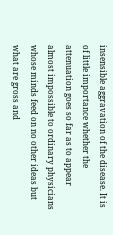insensible aggravation of the disease. It is of little importance whether the attenuation goes so far as to appear almost impossible to ordinary physicians whose minds feed on no other ideas but what are gross and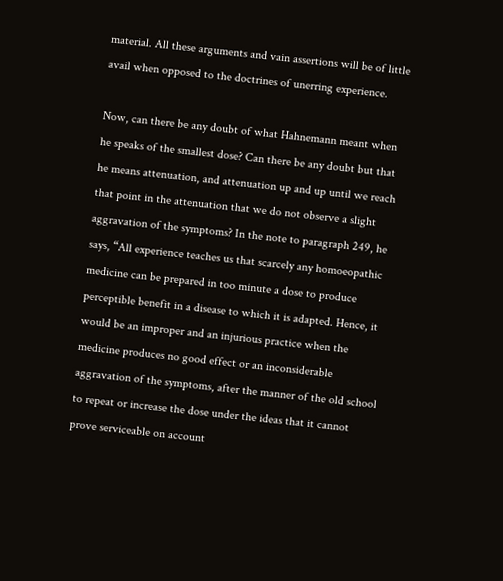material. All these arguments and vain assertions will be of little avail when opposed to the doctrines of unerring experience.

Now, can there be any doubt of what Hahnemann meant when he speaks of the smallest dose? Can there be any doubt but that he means attenuation, and attenuation up and up until we reach that point in the attenuation that we do not observe a slight aggravation of the symptoms? In the note to paragraph 249, he says, “All experience teaches us that scarcely any homoeopathic medicine can be prepared in too minute a dose to produce perceptible benefit in a disease to which it is adapted. Hence, it would be an improper and an injurious practice when the medicine produces no good effect or an inconsiderable aggravation of the symptoms, after the manner of the old school to repeat or increase the dose under the ideas that it cannot prove serviceable on account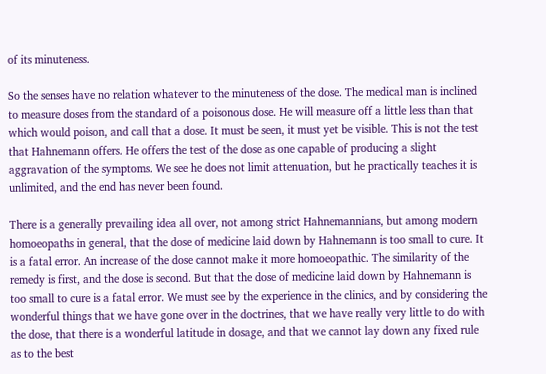of its minuteness.

So the senses have no relation whatever to the minuteness of the dose. The medical man is inclined to measure doses from the standard of a poisonous dose. He will measure off a little less than that which would poison, and call that a dose. It must be seen, it must yet be visible. This is not the test that Hahnemann offers. He offers the test of the dose as one capable of producing a slight aggravation of the symptoms. We see he does not limit attenuation, but he practically teaches it is unlimited, and the end has never been found.

There is a generally prevailing idea all over, not among strict Hahnemannians, but among modern homoeopaths in general, that the dose of medicine laid down by Hahnemann is too small to cure. It is a fatal error. An increase of the dose cannot make it more homoeopathic. The similarity of the remedy is first, and the dose is second. But that the dose of medicine laid down by Hahnemann is too small to cure is a fatal error. We must see by the experience in the clinics, and by considering the wonderful things that we have gone over in the doctrines, that we have really very little to do with the dose, that there is a wonderful latitude in dosage, and that we cannot lay down any fixed rule as to the best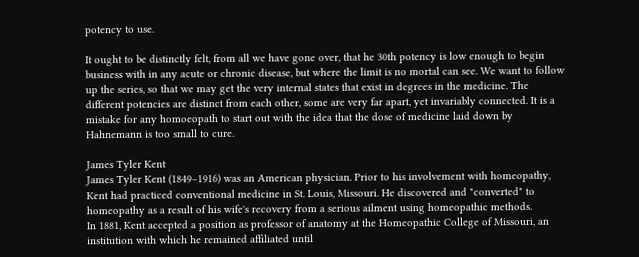potency to use.

It ought to be distinctly felt, from all we have gone over, that he 30th potency is low enough to begin business with in any acute or chronic disease, but where the limit is no mortal can see. We want to follow up the series, so that we may get the very internal states that exist in degrees in the medicine. The different potencies are distinct from each other, some are very far apart, yet invariably connected. It is a mistake for any homoeopath to start out with the idea that the dose of medicine laid down by Hahnemann is too small to cure.

James Tyler Kent
James Tyler Kent (1849–1916) was an American physician. Prior to his involvement with homeopathy, Kent had practiced conventional medicine in St. Louis, Missouri. He discovered and "converted" to homeopathy as a result of his wife's recovery from a serious ailment using homeopathic methods.
In 1881, Kent accepted a position as professor of anatomy at the Homeopathic College of Missouri, an institution with which he remained affiliated until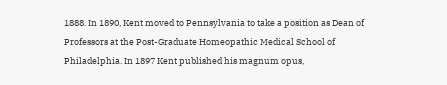1888. In 1890, Kent moved to Pennsylvania to take a position as Dean of Professors at the Post-Graduate Homeopathic Medical School of Philadelphia. In 1897 Kent published his magnum opus,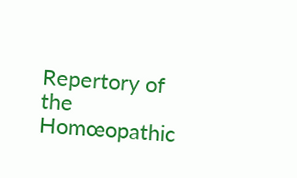Repertory of the Homœopathic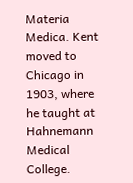Materia Medica. Kent moved to Chicago in 1903, where he taught at Hahnemann Medical College.